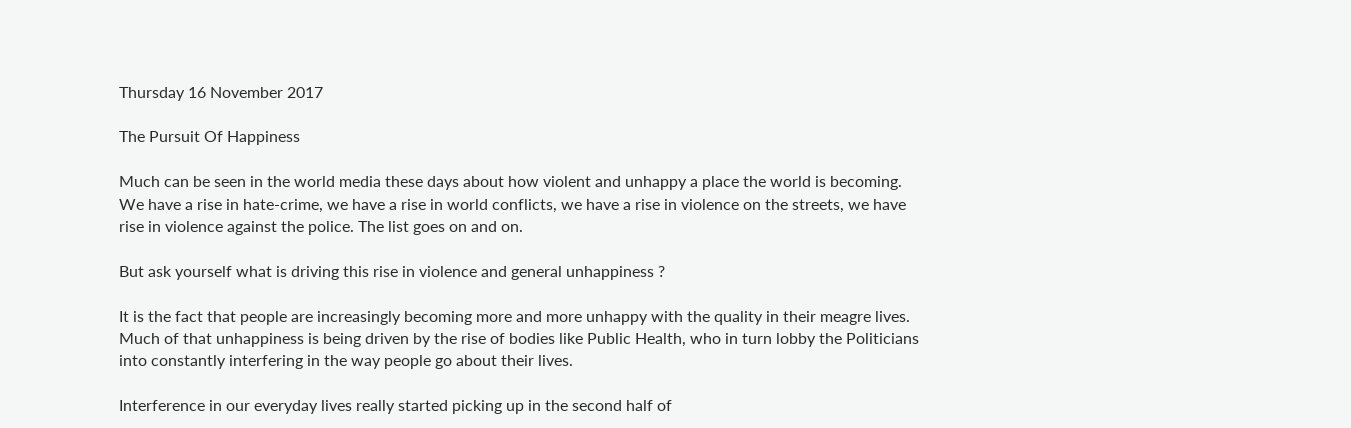Thursday 16 November 2017

The Pursuit Of Happiness

Much can be seen in the world media these days about how violent and unhappy a place the world is becoming. We have a rise in hate-crime, we have a rise in world conflicts, we have a rise in violence on the streets, we have rise in violence against the police. The list goes on and on.

But ask yourself what is driving this rise in violence and general unhappiness ?

It is the fact that people are increasingly becoming more and more unhappy with the quality in their meagre lives. Much of that unhappiness is being driven by the rise of bodies like Public Health, who in turn lobby the Politicians into constantly interfering in the way people go about their lives.

Interference in our everyday lives really started picking up in the second half of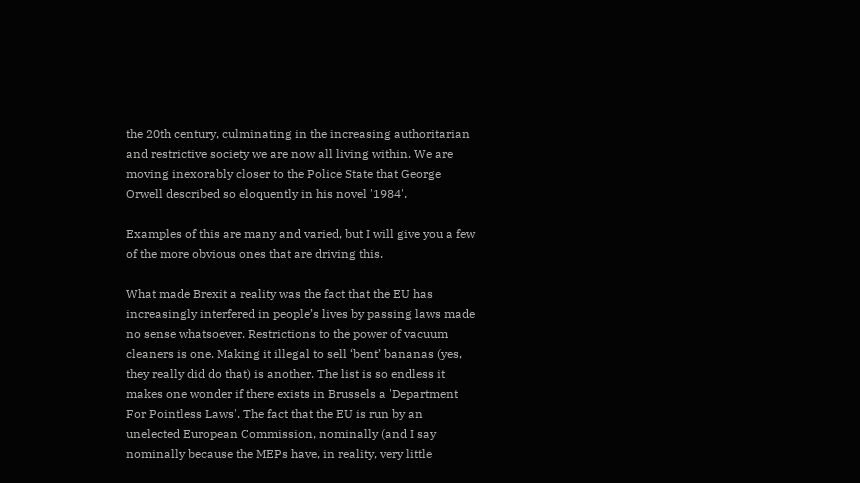the 20th century, culminating in the increasing authoritarian and restrictive society we are now all living within. We are moving inexorably closer to the Police State that George Orwell described so eloquently in his novel '1984'.

Examples of this are many and varied, but I will give you a few of the more obvious ones that are driving this.

What made Brexit a reality was the fact that the EU has increasingly interfered in people’s lives by passing laws made no sense whatsoever. Restrictions to the power of vacuum cleaners is one. Making it illegal to sell ‘bent’ bananas (yes, they really did do that) is another. The list is so endless it makes one wonder if there exists in Brussels a 'Department For Pointless Laws'. The fact that the EU is run by an unelected European Commission, nominally (and I say nominally because the MEPs have, in reality, very little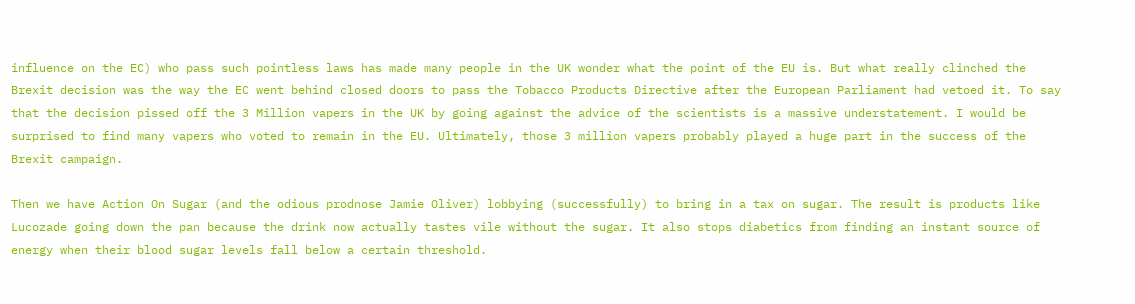influence on the EC) who pass such pointless laws has made many people in the UK wonder what the point of the EU is. But what really clinched the Brexit decision was the way the EC went behind closed doors to pass the Tobacco Products Directive after the European Parliament had vetoed it. To say that the decision pissed off the 3 Million vapers in the UK by going against the advice of the scientists is a massive understatement. I would be surprised to find many vapers who voted to remain in the EU. Ultimately, those 3 million vapers probably played a huge part in the success of the Brexit campaign.

Then we have Action On Sugar (and the odious prodnose Jamie Oliver) lobbying (successfully) to bring in a tax on sugar. The result is products like Lucozade going down the pan because the drink now actually tastes vile without the sugar. It also stops diabetics from finding an instant source of energy when their blood sugar levels fall below a certain threshold.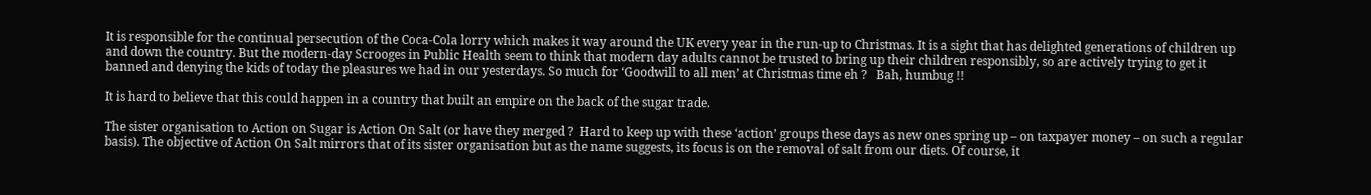It is responsible for the continual persecution of the Coca-Cola lorry which makes it way around the UK every year in the run-up to Christmas. It is a sight that has delighted generations of children up and down the country. But the modern-day Scrooges in Public Health seem to think that modern day adults cannot be trusted to bring up their children responsibly, so are actively trying to get it banned and denying the kids of today the pleasures we had in our yesterdays. So much for ‘Goodwill to all men’ at Christmas time eh ?   Bah, humbug !!

It is hard to believe that this could happen in a country that built an empire on the back of the sugar trade.

The sister organisation to Action on Sugar is Action On Salt (or have they merged ?  Hard to keep up with these ‘action’ groups these days as new ones spring up – on taxpayer money – on such a regular basis). The objective of Action On Salt mirrors that of its sister organisation but as the name suggests, its focus is on the removal of salt from our diets. Of course, it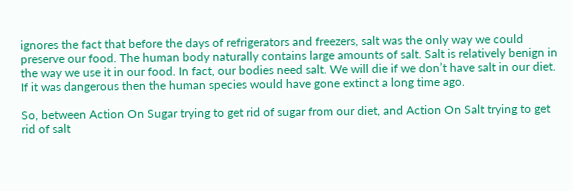ignores the fact that before the days of refrigerators and freezers, salt was the only way we could preserve our food. The human body naturally contains large amounts of salt. Salt is relatively benign in the way we use it in our food. In fact, our bodies need salt. We will die if we don’t have salt in our diet. If it was dangerous then the human species would have gone extinct a long time ago.

So, between Action On Sugar trying to get rid of sugar from our diet, and Action On Salt trying to get rid of salt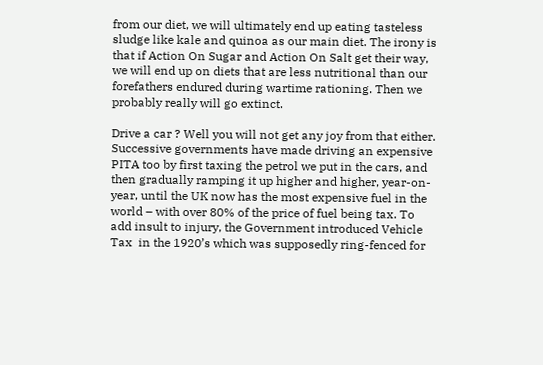from our diet, we will ultimately end up eating tasteless sludge like kale and quinoa as our main diet. The irony is that if Action On Sugar and Action On Salt get their way, we will end up on diets that are less nutritional than our forefathers endured during wartime rationing. Then we probably really will go extinct.

Drive a car ? Well you will not get any joy from that either. Successive governments have made driving an expensive PITA too by first taxing the petrol we put in the cars, and then gradually ramping it up higher and higher, year-on-year, until the UK now has the most expensive fuel in the world – with over 80% of the price of fuel being tax. To add insult to injury, the Government introduced Vehicle Tax  in the 1920’s which was supposedly ring-fenced for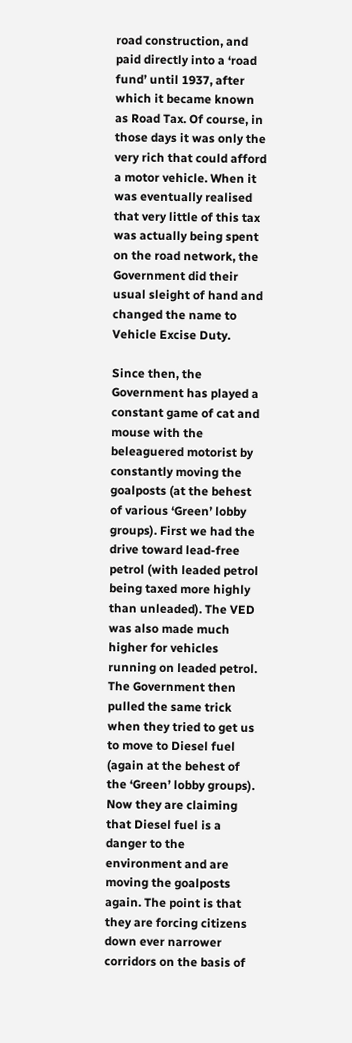road construction, and paid directly into a ‘road fund’ until 1937, after which it became known as Road Tax. Of course, in those days it was only the very rich that could afford a motor vehicle. When it was eventually realised that very little of this tax was actually being spent on the road network, the Government did their usual sleight of hand and changed the name to Vehicle Excise Duty.

Since then, the Government has played a constant game of cat and mouse with the beleaguered motorist by constantly moving the goalposts (at the behest of various ‘Green’ lobby groups). First we had the drive toward lead-free petrol (with leaded petrol being taxed more highly than unleaded). The VED was also made much higher for vehicles running on leaded petrol. The Government then pulled the same trick when they tried to get us to move to Diesel fuel (again at the behest of the ‘Green’ lobby groups). Now they are claiming that Diesel fuel is a danger to the environment and are moving the goalposts again. The point is that they are forcing citizens down ever narrower corridors on the basis of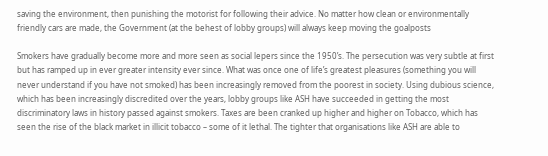saving the environment, then punishing the motorist for following their advice. No matter how clean or environmentally friendly cars are made, the Government (at the behest of lobby groups) will always keep moving the goalposts

Smokers have gradually become more and more seen as social lepers since the 1950’s. The persecution was very subtle at first but has ramped up in ever greater intensity ever since. What was once one of life’s greatest pleasures (something you will never understand if you have not smoked) has been increasingly removed from the poorest in society. Using dubious science, which has been increasingly discredited over the years, lobby groups like ASH have succeeded in getting the most discriminatory laws in history passed against smokers. Taxes are been cranked up higher and higher on Tobacco, which has seen the rise of the black market in illicit tobacco – some of it lethal. The tighter that organisations like ASH are able to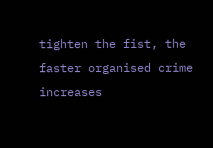tighten the fist, the faster organised crime increases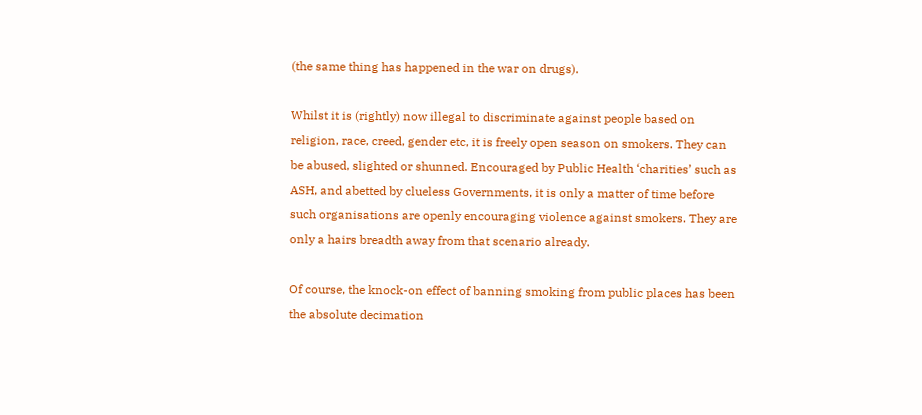(the same thing has happened in the war on drugs).

Whilst it is (rightly) now illegal to discriminate against people based on religion, race, creed, gender etc, it is freely open season on smokers. They can be abused, slighted or shunned. Encouraged by Public Health ‘charities’ such as ASH, and abetted by clueless Governments, it is only a matter of time before such organisations are openly encouraging violence against smokers. They are only a hairs breadth away from that scenario already.

Of course, the knock-on effect of banning smoking from public places has been the absolute decimation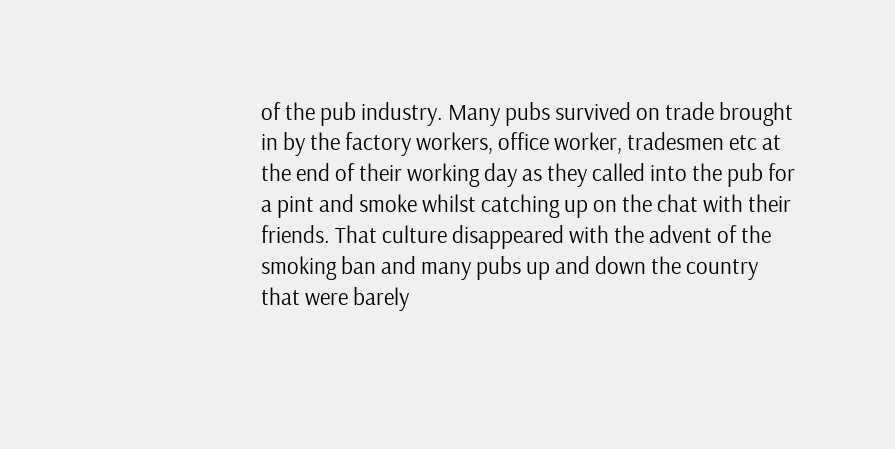of the pub industry. Many pubs survived on trade brought in by the factory workers, office worker, tradesmen etc at the end of their working day as they called into the pub for a pint and smoke whilst catching up on the chat with their friends. That culture disappeared with the advent of the smoking ban and many pubs up and down the country that were barely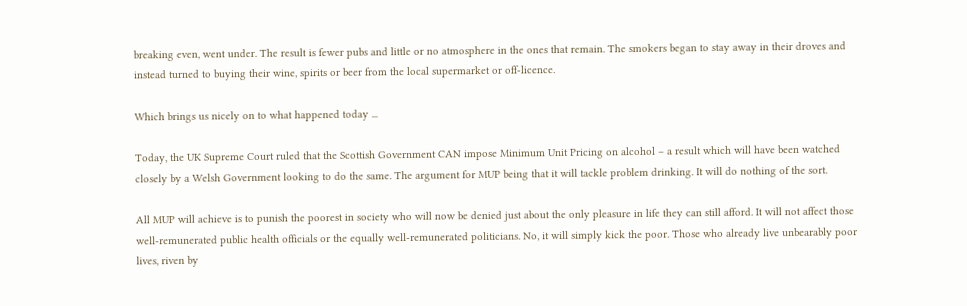breaking even, went under. The result is fewer pubs and little or no atmosphere in the ones that remain. The smokers began to stay away in their droves and instead turned to buying their wine, spirits or beer from the local supermarket or off-licence.

Which brings us nicely on to what happened today ...

Today, the UK Supreme Court ruled that the Scottish Government CAN impose Minimum Unit Pricing on alcohol – a result which will have been watched closely by a Welsh Government looking to do the same. The argument for MUP being that it will tackle problem drinking. It will do nothing of the sort.

All MUP will achieve is to punish the poorest in society who will now be denied just about the only pleasure in life they can still afford. It will not affect those well-remunerated public health officials or the equally well-remunerated politicians. No, it will simply kick the poor. Those who already live unbearably poor lives, riven by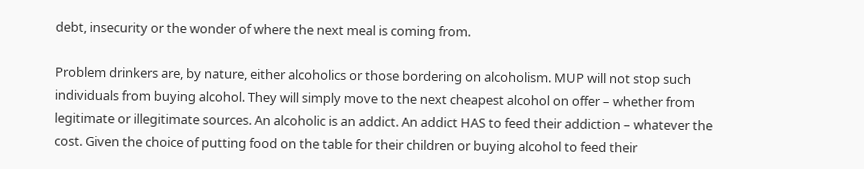debt, insecurity or the wonder of where the next meal is coming from.

Problem drinkers are, by nature, either alcoholics or those bordering on alcoholism. MUP will not stop such individuals from buying alcohol. They will simply move to the next cheapest alcohol on offer – whether from legitimate or illegitimate sources. An alcoholic is an addict. An addict HAS to feed their addiction – whatever the cost. Given the choice of putting food on the table for their children or buying alcohol to feed their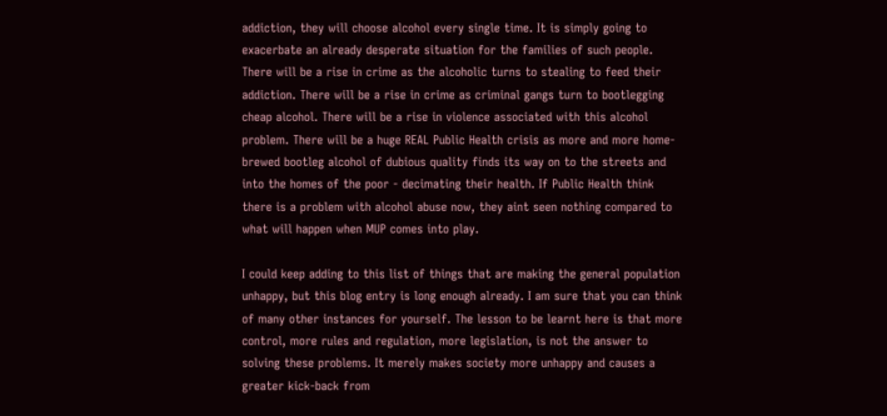addiction, they will choose alcohol every single time. It is simply going to exacerbate an already desperate situation for the families of such people. There will be a rise in crime as the alcoholic turns to stealing to feed their addiction. There will be a rise in crime as criminal gangs turn to bootlegging cheap alcohol. There will be a rise in violence associated with this alcohol problem. There will be a huge REAL Public Health crisis as more and more home-brewed bootleg alcohol of dubious quality finds its way on to the streets and into the homes of the poor - decimating their health. If Public Health think there is a problem with alcohol abuse now, they aint seen nothing compared to what will happen when MUP comes into play.

I could keep adding to this list of things that are making the general population unhappy, but this blog entry is long enough already. I am sure that you can think of many other instances for yourself. The lesson to be learnt here is that more control, more rules and regulation, more legislation, is not the answer to solving these problems. It merely makes society more unhappy and causes a greater kick-back from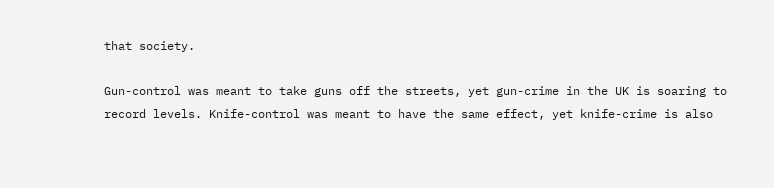that society.

Gun-control was meant to take guns off the streets, yet gun-crime in the UK is soaring to record levels. Knife-control was meant to have the same effect, yet knife-crime is also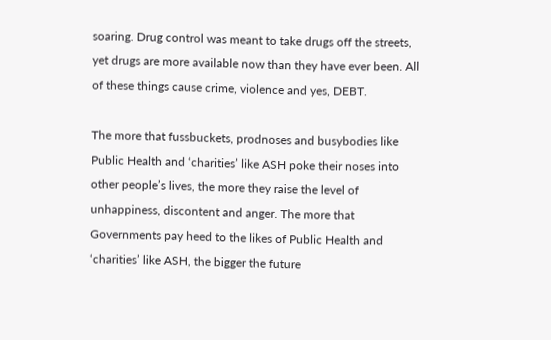soaring. Drug control was meant to take drugs off the streets, yet drugs are more available now than they have ever been. All of these things cause crime, violence and yes, DEBT.

The more that fussbuckets, prodnoses and busybodies like Public Health and ‘charities’ like ASH poke their noses into other people’s lives, the more they raise the level of unhappiness, discontent and anger. The more that Governments pay heed to the likes of Public Health and ‘charities’ like ASH, the bigger the future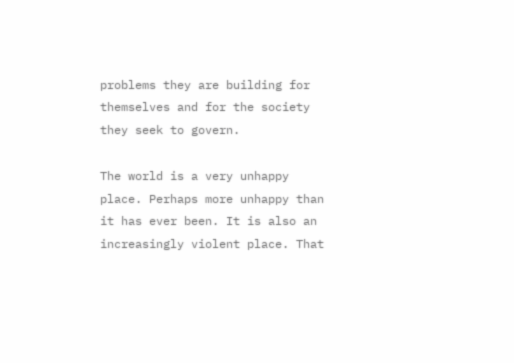problems they are building for themselves and for the society they seek to govern.

The world is a very unhappy place. Perhaps more unhappy than it has ever been. It is also an increasingly violent place. That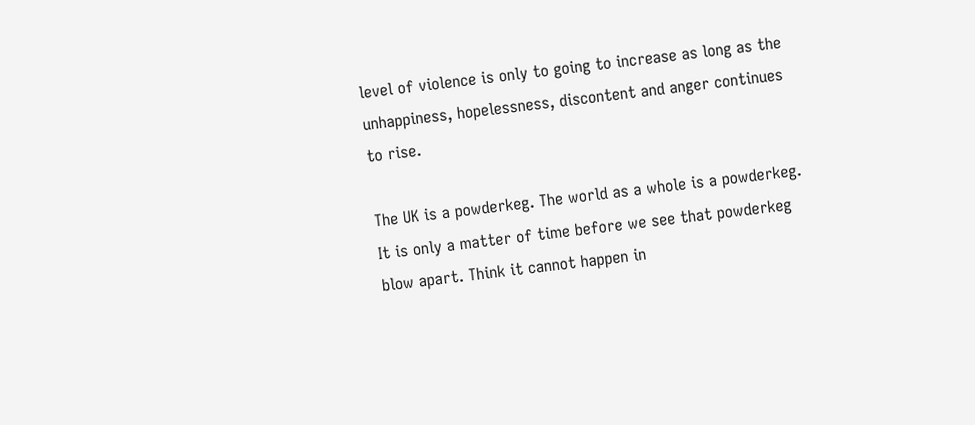level of violence is only to going to increase as long as the unhappiness, hopelessness, discontent and anger continues to rise.

The UK is a powderkeg. The world as a whole is a powderkeg. It is only a matter of time before we see that powderkeg blow apart. Think it cannot happen in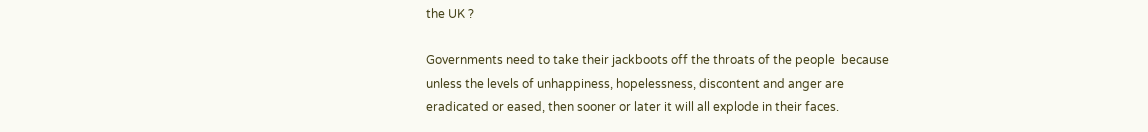the UK ?

Governments need to take their jackboots off the throats of the people  because unless the levels of unhappiness, hopelessness, discontent and anger are eradicated or eased, then sooner or later it will all explode in their faces.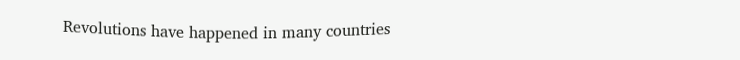Revolutions have happened in many countries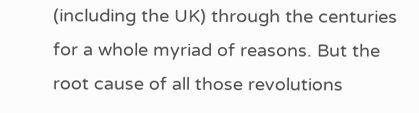(including the UK) through the centuries for a whole myriad of reasons. But the root cause of all those revolutions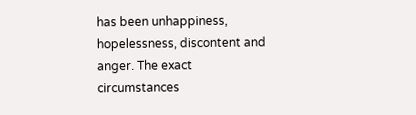has been unhappiness, hopelessness, discontent and anger. The exact circumstances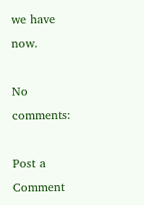we have now.

No comments:

Post a Comment